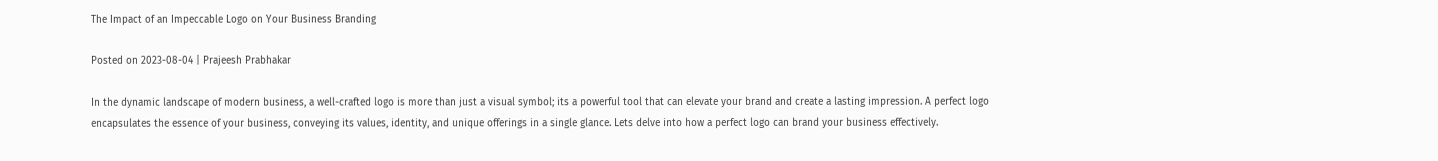The Impact of an Impeccable Logo on Your Business Branding

Posted on 2023-08-04 | Prajeesh Prabhakar

In the dynamic landscape of modern business, a well-crafted logo is more than just a visual symbol; its a powerful tool that can elevate your brand and create a lasting impression. A perfect logo encapsulates the essence of your business, conveying its values, identity, and unique offerings in a single glance. Lets delve into how a perfect logo can brand your business effectively.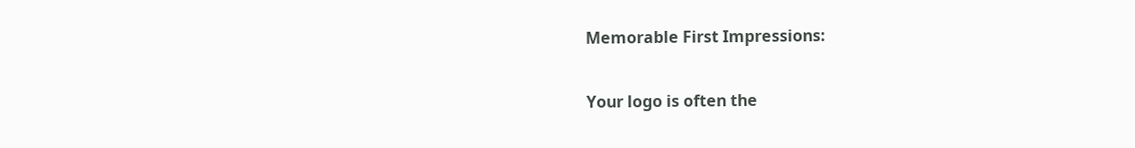Memorable First Impressions:

Your logo is often the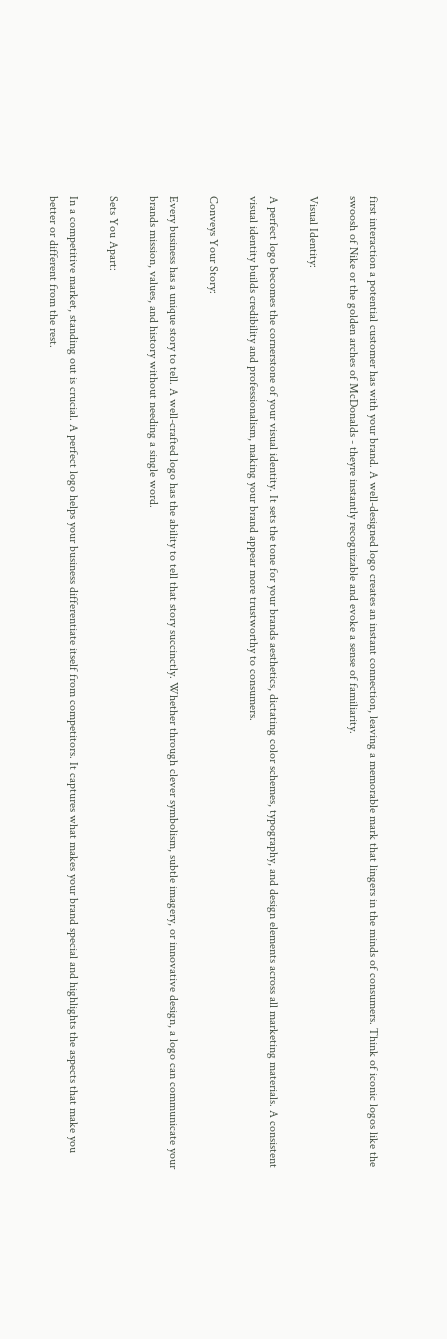first interaction a potential customer has with your brand. A well-designed logo creates an instant connection, leaving a memorable mark that lingers in the minds of consumers. Think of iconic logos like the swoosh of Nike or the golden arches of McDonalds - theyre instantly recognizable and evoke a sense of familiarity.

Visual Identity:

A perfect logo becomes the cornerstone of your visual identity. It sets the tone for your brands aesthetics, dictating color schemes, typography, and design elements across all marketing materials. A consistent visual identity builds credibility and professionalism, making your brand appear more trustworthy to consumers.

Conveys Your Story:

Every business has a unique story to tell. A well-crafted logo has the ability to tell that story succinctly. Whether through clever symbolism, subtle imagery, or innovative design, a logo can communicate your brands mission, values, and history without needing a single word.

Sets You Apart:

In a competitive market, standing out is crucial. A perfect logo helps your business differentiate itself from competitors. It captures what makes your brand special and highlights the aspects that make you better or different from the rest.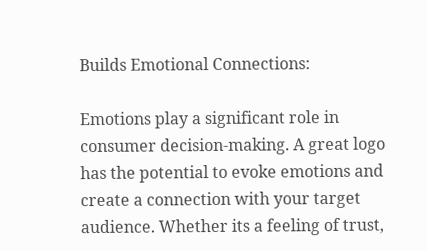Builds Emotional Connections:

Emotions play a significant role in consumer decision-making. A great logo has the potential to evoke emotions and create a connection with your target audience. Whether its a feeling of trust,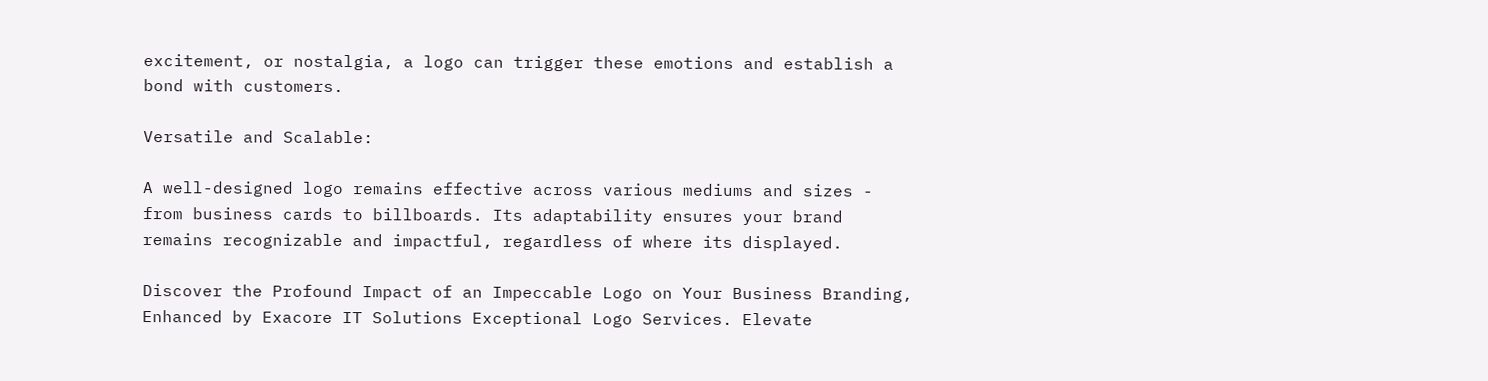excitement, or nostalgia, a logo can trigger these emotions and establish a bond with customers.

Versatile and Scalable:

A well-designed logo remains effective across various mediums and sizes - from business cards to billboards. Its adaptability ensures your brand remains recognizable and impactful, regardless of where its displayed.

Discover the Profound Impact of an Impeccable Logo on Your Business Branding, Enhanced by Exacore IT Solutions Exceptional Logo Services. Elevate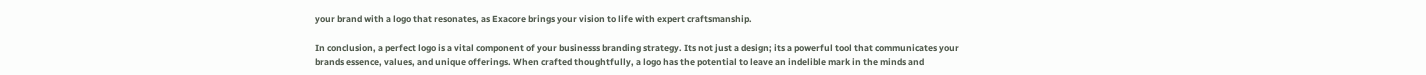your brand with a logo that resonates, as Exacore brings your vision to life with expert craftsmanship.

In conclusion, a perfect logo is a vital component of your businesss branding strategy. Its not just a design; its a powerful tool that communicates your brands essence, values, and unique offerings. When crafted thoughtfully, a logo has the potential to leave an indelible mark in the minds and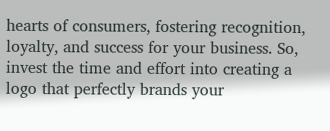hearts of consumers, fostering recognition, loyalty, and success for your business. So, invest the time and effort into creating a logo that perfectly brands your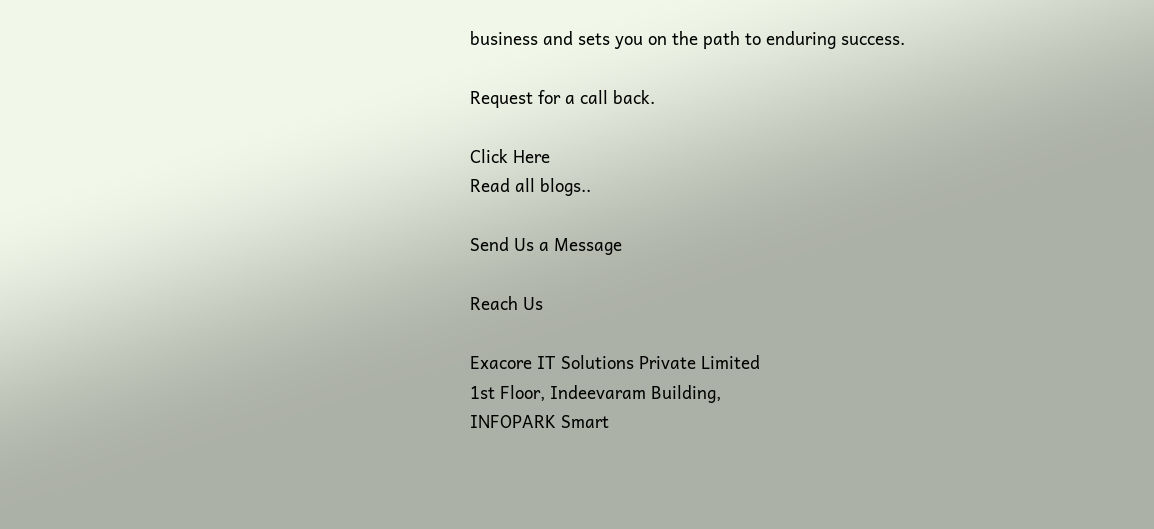business and sets you on the path to enduring success.

Request for a call back.

Click Here
Read all blogs..

Send Us a Message

Reach Us

Exacore IT Solutions Private Limited
1st Floor, Indeevaram Building,
INFOPARK Smart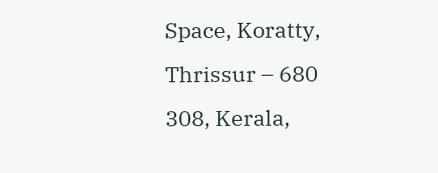Space, Koratty,
Thrissur – 680 308, Kerala,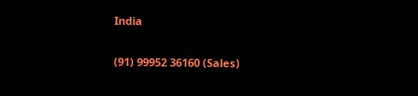India

(91) 99952 36160 (Sales)